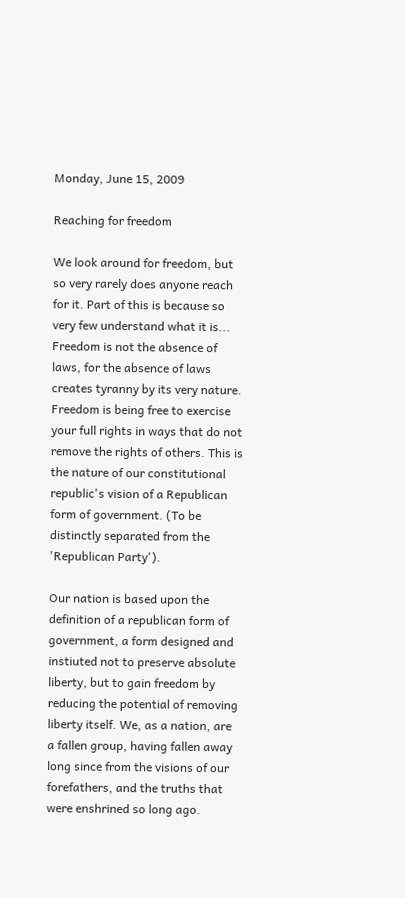Monday, June 15, 2009

Reaching for freedom

We look around for freedom, but so very rarely does anyone reach for it. Part of this is because so very few understand what it is... Freedom is not the absence of laws, for the absence of laws creates tyranny by its very nature. Freedom is being free to exercise your full rights in ways that do not remove the rights of others. This is the nature of our constitutional republic's vision of a Republican form of government. (To be distinctly separated from the 'Republican Party').

Our nation is based upon the definition of a republican form of government, a form designed and instiuted not to preserve absolute liberty, but to gain freedom by reducing the potential of removing liberty itself. We, as a nation, are a fallen group, having fallen away long since from the visions of our forefathers, and the truths that were enshrined so long ago.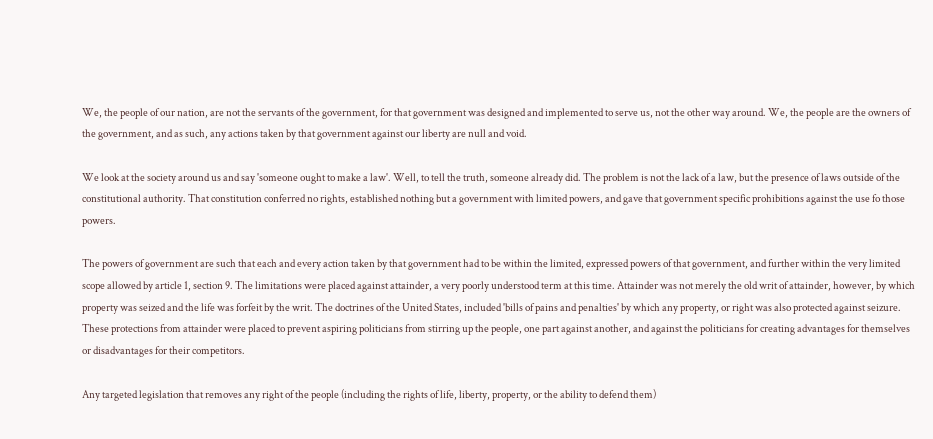We, the people of our nation, are not the servants of the government, for that government was designed and implemented to serve us, not the other way around. We, the people are the owners of the government, and as such, any actions taken by that government against our liberty are null and void.

We look at the society around us and say 'someone ought to make a law'. Well, to tell the truth, someone already did. The problem is not the lack of a law, but the presence of laws outside of the constitutional authority. That constitution conferred no rights, established nothing but a government with limited powers, and gave that government specific prohibitions against the use fo those powers.

The powers of government are such that each and every action taken by that government had to be within the limited, expressed powers of that government, and further within the very limited scope allowed by article 1, section 9. The limitations were placed against attainder, a very poorly understood term at this time. Attainder was not merely the old writ of attainder, however, by which property was seized and the life was forfeit by the writ. The doctrines of the United States, included 'bills of pains and penalties' by which any property, or right was also protected against seizure. These protections from attainder were placed to prevent aspiring politicians from stirring up the people, one part against another, and against the politicians for creating advantages for themselves or disadvantages for their competitors.

Any targeted legislation that removes any right of the people (including the rights of life, liberty, property, or the ability to defend them)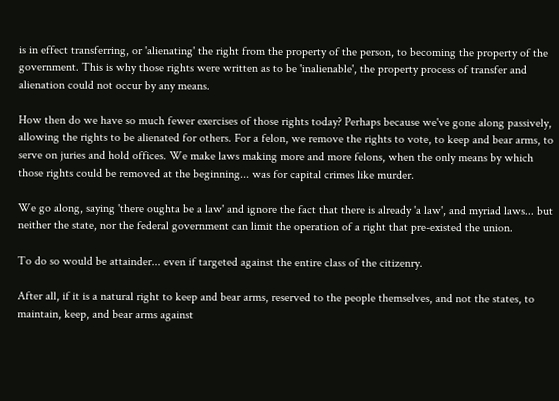is in effect transferring, or 'alienating' the right from the property of the person, to becoming the property of the government. This is why those rights were written as to be 'inalienable', the property process of transfer and alienation could not occur by any means.

How then do we have so much fewer exercises of those rights today? Perhaps because we've gone along passively, allowing the rights to be alienated for others. For a felon, we remove the rights to vote, to keep and bear arms, to serve on juries and hold offices. We make laws making more and more felons, when the only means by which those rights could be removed at the beginning... was for capital crimes like murder.

We go along, saying 'there oughta be a law' and ignore the fact that there is already 'a law', and myriad laws... but neither the state, nor the federal government can limit the operation of a right that pre-existed the union.

To do so would be attainder... even if targeted against the entire class of the citizenry.

After all, if it is a natural right to keep and bear arms, reserved to the people themselves, and not the states, to maintain, keep, and bear arms against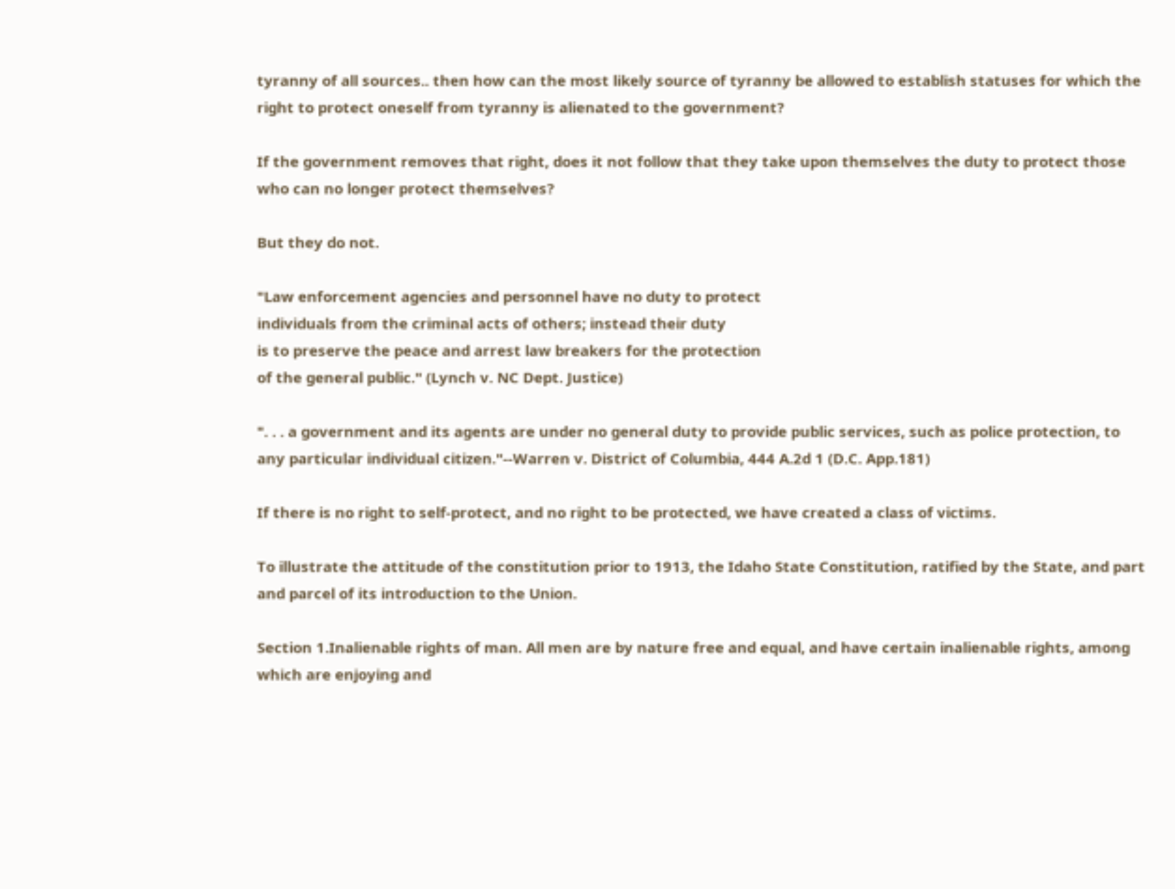tyranny of all sources.. then how can the most likely source of tyranny be allowed to establish statuses for which the right to protect oneself from tyranny is alienated to the government?

If the government removes that right, does it not follow that they take upon themselves the duty to protect those who can no longer protect themselves?

But they do not.

"Law enforcement agencies and personnel have no duty to protect
individuals from the criminal acts of others; instead their duty
is to preserve the peace and arrest law breakers for the protection
of the general public." (Lynch v. NC Dept. Justice)

". . . a government and its agents are under no general duty to provide public services, such as police protection, to any particular individual citizen."--Warren v. District of Columbia, 444 A.2d 1 (D.C. App.181)

If there is no right to self-protect, and no right to be protected, we have created a class of victims.

To illustrate the attitude of the constitution prior to 1913, the Idaho State Constitution, ratified by the State, and part and parcel of its introduction to the Union.

Section 1.Inalienable rights of man. All men are by nature free and equal, and have certain inalienable rights, among which are enjoying and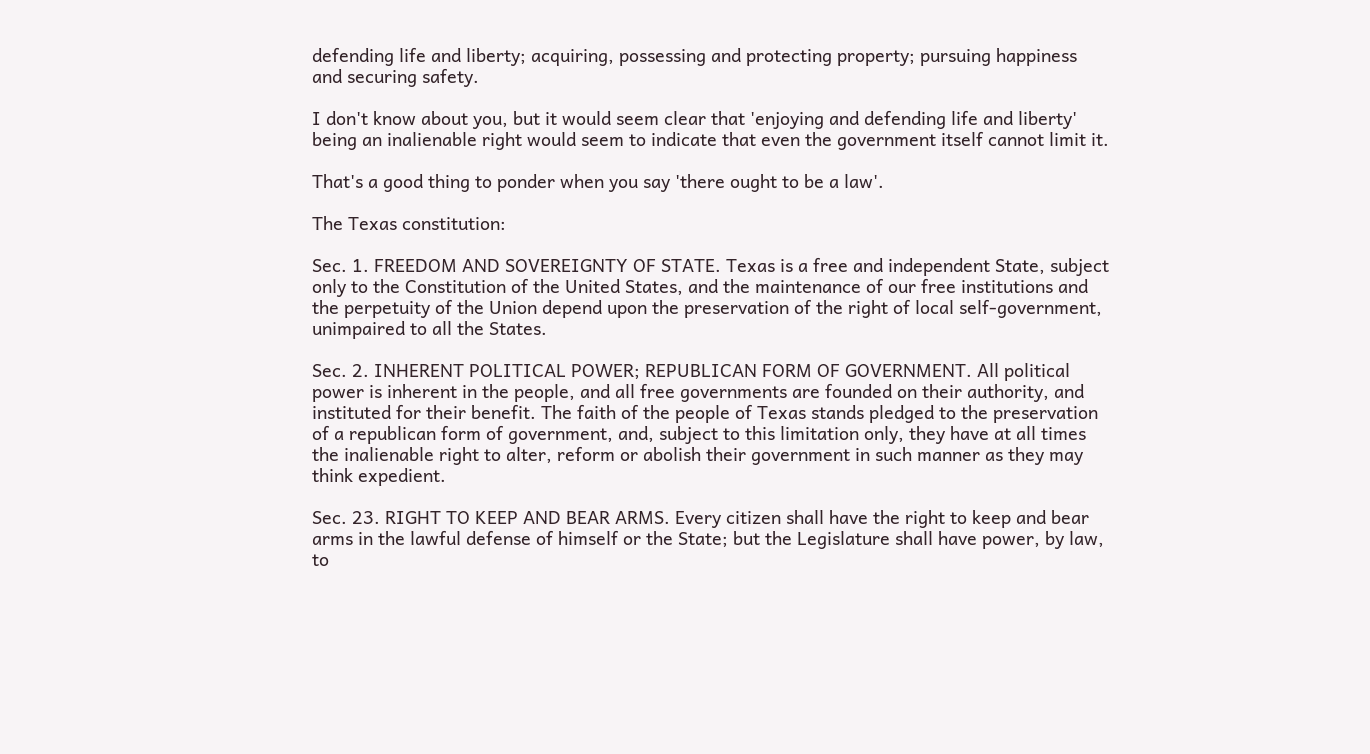defending life and liberty; acquiring, possessing and protecting property; pursuing happiness and securing safety.

I don't know about you, but it would seem clear that 'enjoying and defending life and liberty' being an inalienable right would seem to indicate that even the government itself cannot limit it.

That's a good thing to ponder when you say 'there ought to be a law'.

The Texas constitution:

Sec. 1. FREEDOM AND SOVEREIGNTY OF STATE. Texas is a free and independent State, subject only to the Constitution of the United States, and the maintenance of our free institutions and the perpetuity of the Union depend upon the preservation of the right of local self-government, unimpaired to all the States.

Sec. 2. INHERENT POLITICAL POWER; REPUBLICAN FORM OF GOVERNMENT. All political power is inherent in the people, and all free governments are founded on their authority, and instituted for their benefit. The faith of the people of Texas stands pledged to the preservation of a republican form of government, and, subject to this limitation only, they have at all times the inalienable right to alter, reform or abolish their government in such manner as they may think expedient.

Sec. 23. RIGHT TO KEEP AND BEAR ARMS. Every citizen shall have the right to keep and bear arms in the lawful defense of himself or the State; but the Legislature shall have power, by law, to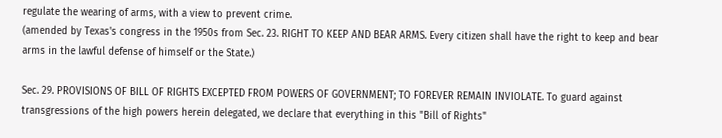regulate the wearing of arms, with a view to prevent crime.
(amended by Texas's congress in the 1950s from Sec. 23. RIGHT TO KEEP AND BEAR ARMS. Every citizen shall have the right to keep and bear arms in the lawful defense of himself or the State.)

Sec. 29. PROVISIONS OF BILL OF RIGHTS EXCEPTED FROM POWERS OF GOVERNMENT; TO FOREVER REMAIN INVIOLATE. To guard against transgressions of the high powers herein delegated, we declare that everything in this "Bill of Rights"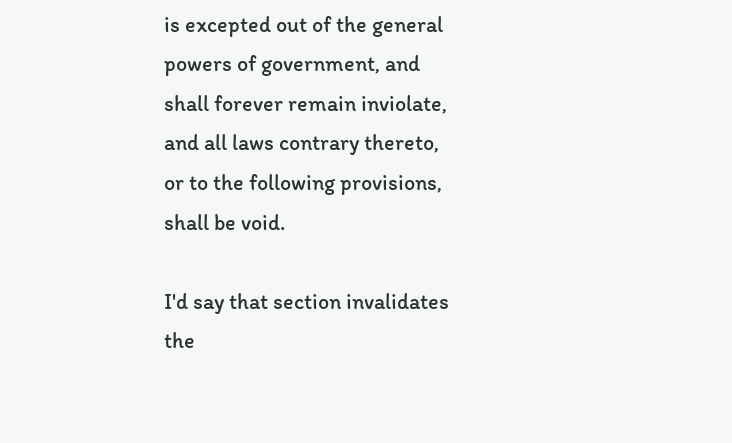is excepted out of the general powers of government, and shall forever remain inviolate, and all laws contrary thereto, or to the following provisions, shall be void.

I'd say that section invalidates the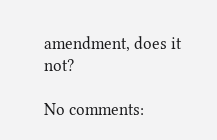amendment, does it not?

No comments: